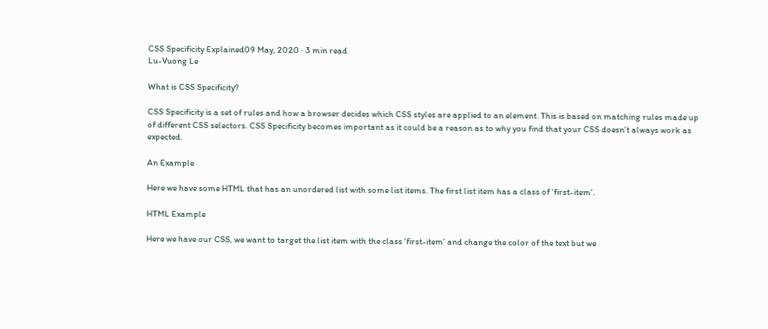CSS Specificity Explained09 May, 2020 · 3 min read
Lu-Vuong Le

What is CSS Specificity?

CSS Specificity is a set of rules and how a browser decides which CSS styles are applied to an element. This is based on matching rules made up of different CSS selectors. CSS Specificity becomes important as it could be a reason as to why you find that your CSS doesn’t always work as expected.

An Example

Here we have some HTML that has an unordered list with some list items. The first list item has a class of ‘first-item’.

HTML Example

Here we have our CSS, we want to target the list item with the class ‘first-item’ and change the color of the text but we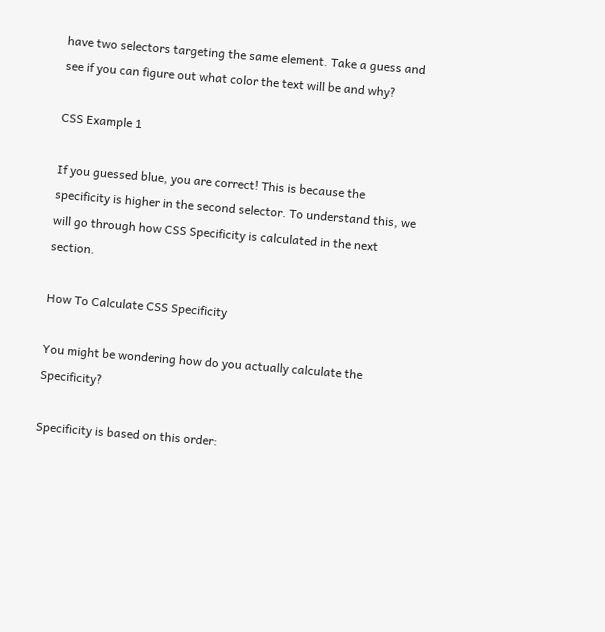have two selectors targeting the same element. Take a guess and see if you can figure out what color the text will be and why?

CSS Example 1

If you guessed blue, you are correct! This is because the specificity is higher in the second selector. To understand this, we will go through how CSS Specificity is calculated in the next section.

How To Calculate CSS Specificity

You might be wondering how do you actually calculate the Specificity?

Specificity is based on this order: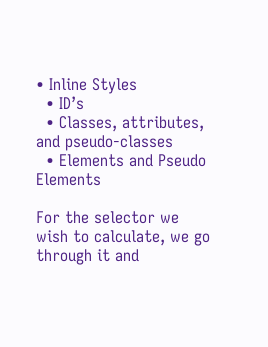• Inline Styles
  • ID’s
  • Classes, attributes, and pseudo-classes
  • Elements and Pseudo Elements

For the selector we wish to calculate, we go through it and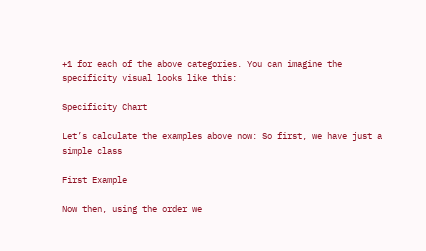+1 for each of the above categories. You can imagine the specificity visual looks like this:

Specificity Chart

Let’s calculate the examples above now: So first, we have just a simple class

First Example

Now then, using the order we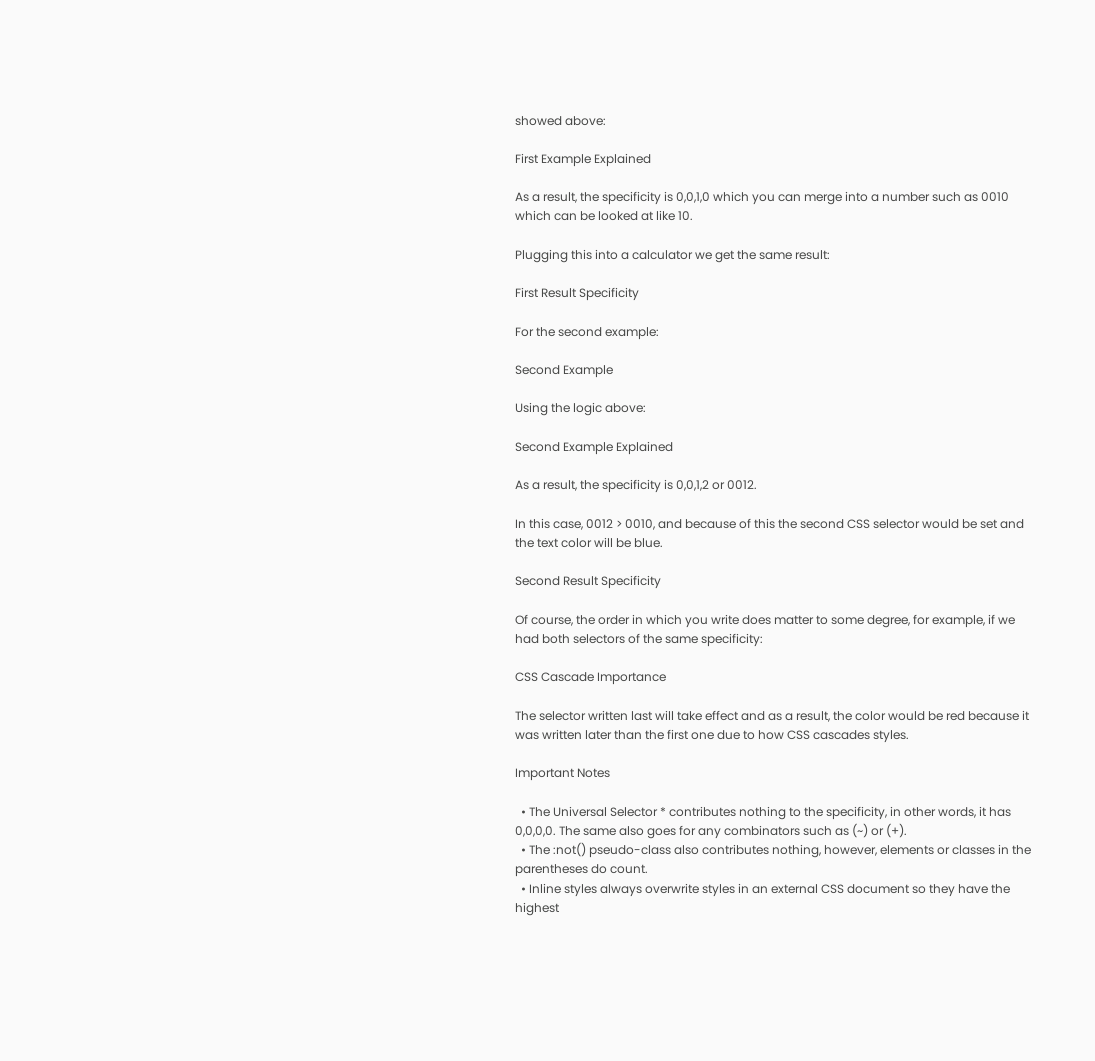showed above:

First Example Explained

As a result, the specificity is 0,0,1,0 which you can merge into a number such as 0010 which can be looked at like 10.

Plugging this into a calculator we get the same result:

First Result Specificity

For the second example:

Second Example

Using the logic above:

Second Example Explained

As a result, the specificity is 0,0,1,2 or 0012.

In this case, 0012 > 0010, and because of this the second CSS selector would be set and the text color will be blue.

Second Result Specificity

Of course, the order in which you write does matter to some degree, for example, if we had both selectors of the same specificity:

CSS Cascade Importance

The selector written last will take effect and as a result, the color would be red because it was written later than the first one due to how CSS cascades styles.

Important Notes

  • The Universal Selector * contributes nothing to the specificity, in other words, it has 0,0,0,0. The same also goes for any combinators such as (~) or (+).
  • The :not() pseudo-class also contributes nothing, however, elements or classes in the parentheses do count.
  • Inline styles always overwrite styles in an external CSS document so they have the highest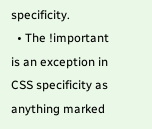specificity.
  • The !important is an exception in CSS specificity as anything marked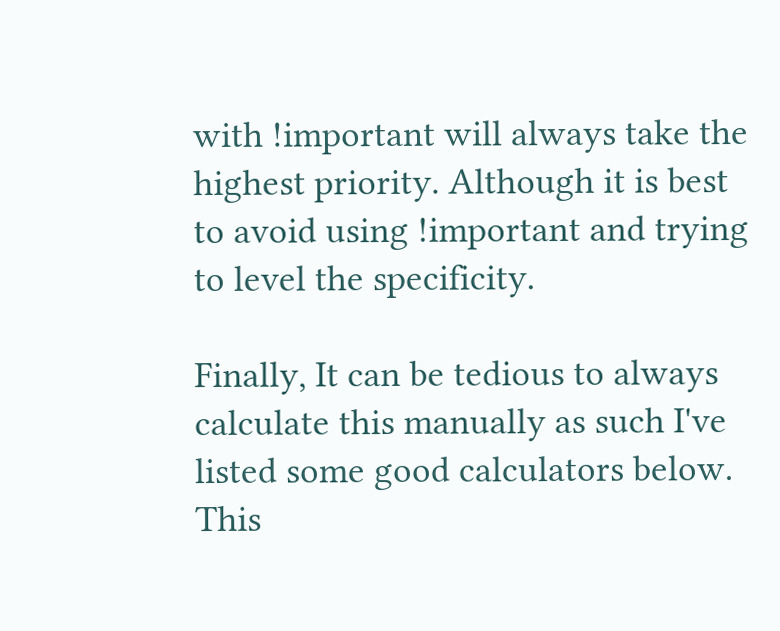with !important will always take the highest priority. Although it is best to avoid using !important and trying to level the specificity.

Finally, It can be tedious to always calculate this manually as such I've listed some good calculators below. This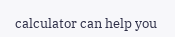calculator can help you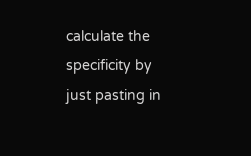calculate the specificity by just pasting in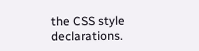the CSS style declarations.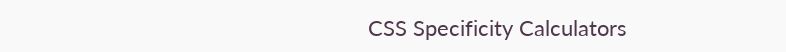CSS Specificity Calculators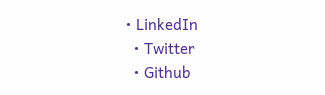• LinkedIn
  • Twitter
  • Github